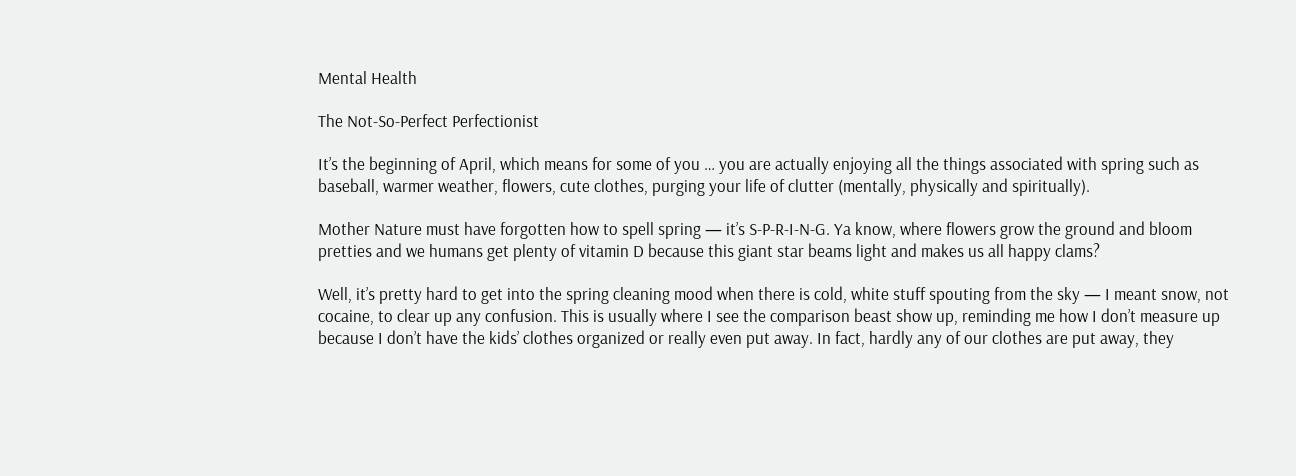Mental Health

The Not-So-Perfect Perfectionist

It’s the beginning of April, which means for some of you … you are actually enjoying all the things associated with spring such as baseball, warmer weather, flowers, cute clothes, purging your life of clutter (mentally, physically and spiritually).

Mother Nature must have forgotten how to spell spring — it’s S-P-R-I-N-G. Ya know, where flowers grow the ground and bloom pretties and we humans get plenty of vitamin D because this giant star beams light and makes us all happy clams?

Well, it’s pretty hard to get into the spring cleaning mood when there is cold, white stuff spouting from the sky — I meant snow, not cocaine, to clear up any confusion. This is usually where I see the comparison beast show up, reminding me how I don’t measure up because I don’t have the kids’ clothes organized or really even put away. In fact, hardly any of our clothes are put away, they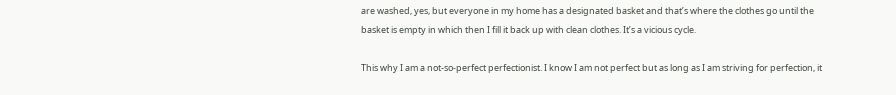are washed, yes, but everyone in my home has a designated basket and that’s where the clothes go until the basket is empty in which then I fill it back up with clean clothes. It’s a vicious cycle.

This why I am a not-so-perfect perfectionist. I know I am not perfect but as long as I am striving for perfection, it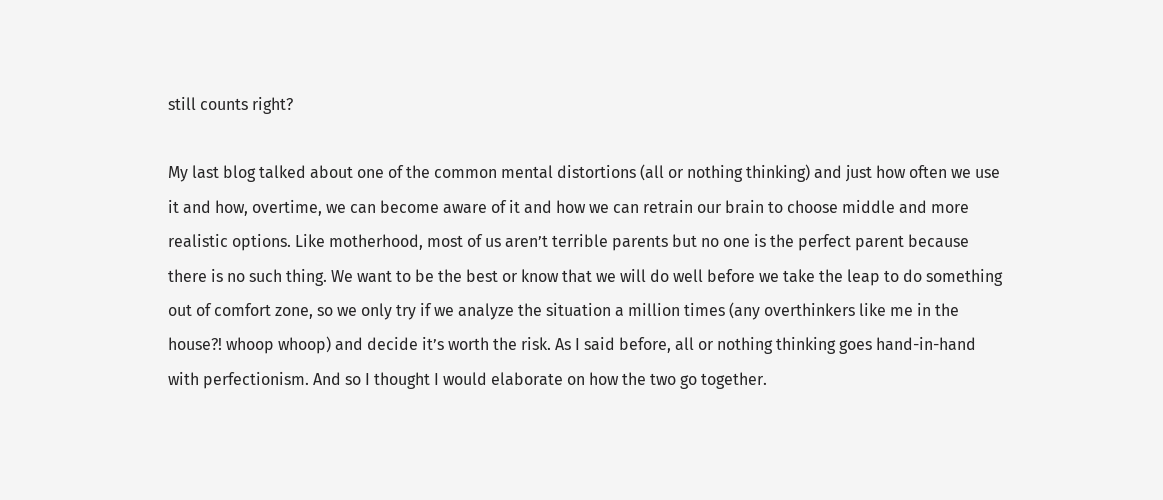still counts right?

My last blog talked about one of the common mental distortions (all or nothing thinking) and just how often we use it and how, overtime, we can become aware of it and how we can retrain our brain to choose middle and more realistic options. Like motherhood, most of us aren’t terrible parents but no one is the perfect parent because there is no such thing. We want to be the best or know that we will do well before we take the leap to do something out of comfort zone, so we only try if we analyze the situation a million times (any overthinkers like me in the house?! whoop whoop) and decide it’s worth the risk. As I said before, all or nothing thinking goes hand-in-hand with perfectionism. And so I thought I would elaborate on how the two go together.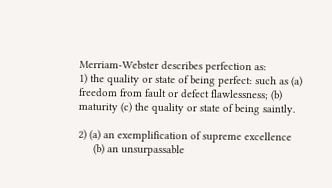Merriam-Webster describes perfection as:
1) the quality or state of being perfect: such as (a) freedom from fault or defect flawlessness; (b) maturity (c) the quality or state of being saintly.

2) (a) an exemplification of supreme excellence
     (b) an unsurpassable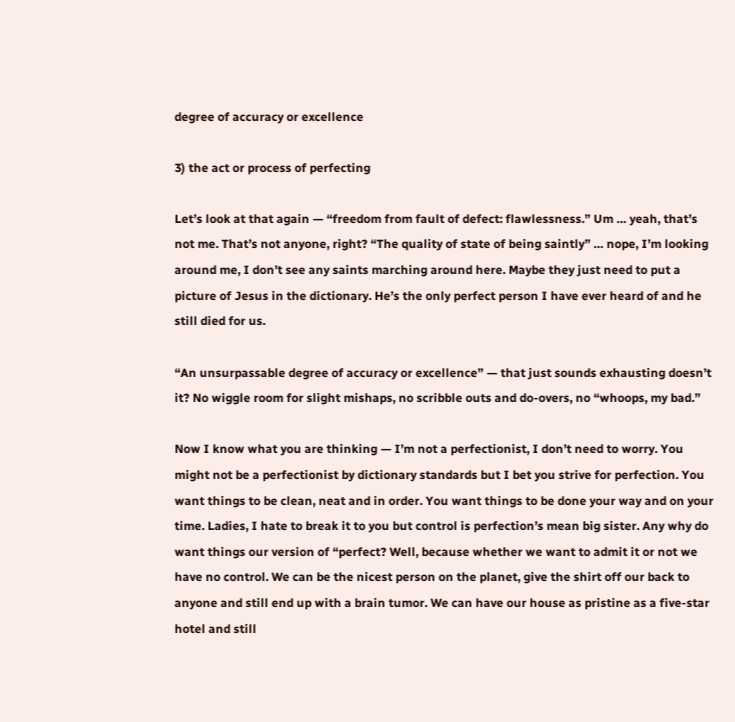degree of accuracy or excellence

3) the act or process of perfecting

Let’s look at that again — “freedom from fault of defect: flawlessness.” Um … yeah, that’s not me. That’s not anyone, right? “The quality of state of being saintly” … nope, I’m looking around me, I don’t see any saints marching around here. Maybe they just need to put a picture of Jesus in the dictionary. He’s the only perfect person I have ever heard of and he still died for us.

“An unsurpassable degree of accuracy or excellence” — that just sounds exhausting doesn’t it? No wiggle room for slight mishaps, no scribble outs and do-overs, no “whoops, my bad.”

Now I know what you are thinking — I’m not a perfectionist, I don’t need to worry. You might not be a perfectionist by dictionary standards but I bet you strive for perfection. You want things to be clean, neat and in order. You want things to be done your way and on your time. Ladies, I hate to break it to you but control is perfection’s mean big sister. Any why do want things our version of “perfect? Well, because whether we want to admit it or not we have no control. We can be the nicest person on the planet, give the shirt off our back to anyone and still end up with a brain tumor. We can have our house as pristine as a five-star hotel and still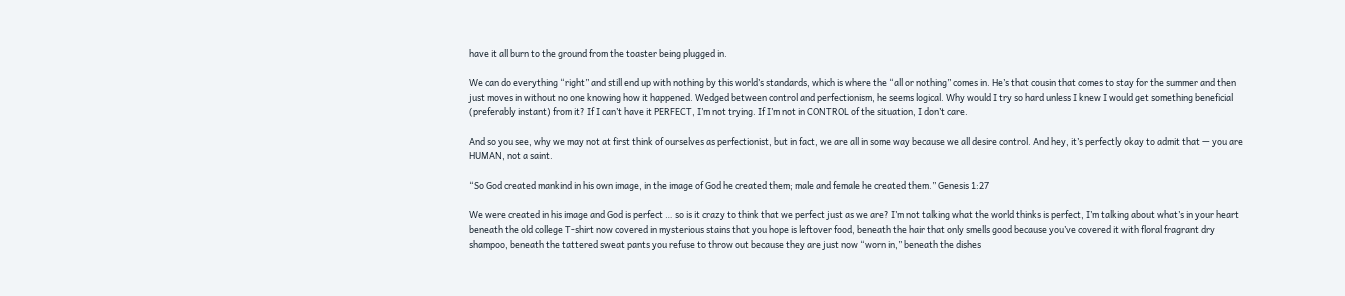have it all burn to the ground from the toaster being plugged in.

We can do everything “right” and still end up with nothing by this world’s standards, which is where the “all or nothing” comes in. He’s that cousin that comes to stay for the summer and then just moves in without no one knowing how it happened. Wedged between control and perfectionism, he seems logical. Why would I try so hard unless I knew I would get something beneficial (preferably instant) from it? If I can’t have it PERFECT, I’m not trying. If I’m not in CONTROL of the situation, I don’t care.

And so you see, why we may not at first think of ourselves as perfectionist, but in fact, we are all in some way because we all desire control. And hey, it’s perfectly okay to admit that — you are HUMAN, not a saint.

“So God created mankind in his own image, in the image of God he created them; male and female he created them.” Genesis 1:27

We were created in his image and God is perfect … so is it crazy to think that we perfect just as we are? I’m not talking what the world thinks is perfect, I’m talking about what’s in your heart beneath the old college T-shirt now covered in mysterious stains that you hope is leftover food, beneath the hair that only smells good because you’ve covered it with floral fragrant dry shampoo, beneath the tattered sweat pants you refuse to throw out because they are just now “worn in,” beneath the dishes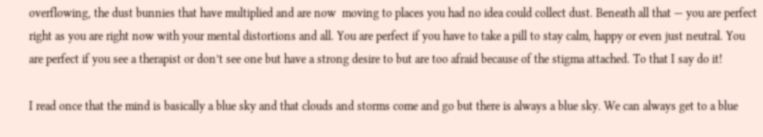overflowing, the dust bunnies that have multiplied and are now  moving to places you had no idea could collect dust. Beneath all that — you are perfect right as you are right now with your mental distortions and all. You are perfect if you have to take a pill to stay calm, happy or even just neutral. You are perfect if you see a therapist or don’t see one but have a strong desire to but are too afraid because of the stigma attached. To that I say do it!

I read once that the mind is basically a blue sky and that clouds and storms come and go but there is always a blue sky. We can always get to a blue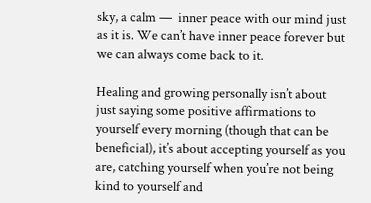sky, a calm —  inner peace with our mind just as it is. We can’t have inner peace forever but we can always come back to it.

Healing and growing personally isn’t about just saying some positive affirmations to yourself every morning (though that can be beneficial), it’s about accepting yourself as you are, catching yourself when you’re not being kind to yourself and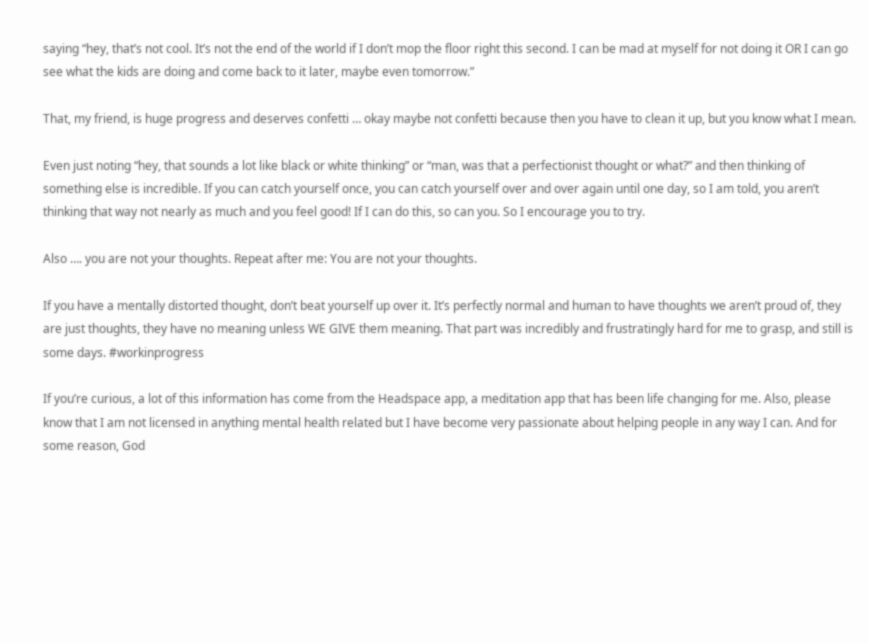saying “hey, that’s not cool. It’s not the end of the world if I don’t mop the floor right this second. I can be mad at myself for not doing it OR I can go see what the kids are doing and come back to it later, maybe even tomorrow.”

That, my friend, is huge progress and deserves confetti … okay maybe not confetti because then you have to clean it up, but you know what I mean.

Even just noting “hey, that sounds a lot like black or white thinking” or “man, was that a perfectionist thought or what?” and then thinking of something else is incredible. If you can catch yourself once, you can catch yourself over and over again until one day, so I am told, you aren’t thinking that way not nearly as much and you feel good! If I can do this, so can you. So I encourage you to try.

Also …. you are not your thoughts. Repeat after me: You are not your thoughts.

If you have a mentally distorted thought, don’t beat yourself up over it. It’s perfectly normal and human to have thoughts we aren’t proud of, they are just thoughts, they have no meaning unless WE GIVE them meaning. That part was incredibly and frustratingly hard for me to grasp, and still is some days. #workinprogress

If you’re curious, a lot of this information has come from the Headspace app, a meditation app that has been life changing for me. Also, please know that I am not licensed in anything mental health related but I have become very passionate about helping people in any way I can. And for some reason, God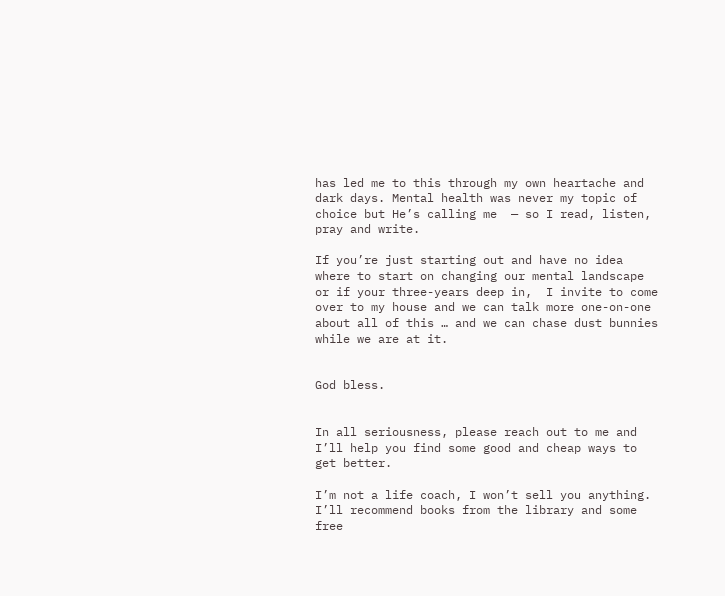has led me to this through my own heartache and dark days. Mental health was never my topic of choice but He’s calling me  — so I read, listen, pray and write.

If you’re just starting out and have no idea where to start on changing our mental landscape or if your three-years deep in,  I invite to come over to my house and we can talk more one-on-one about all of this … and we can chase dust bunnies while we are at it.


God bless.


In all seriousness, please reach out to me and I’ll help you find some good and cheap ways to get better.

I’m not a life coach, I won’t sell you anything. I’ll recommend books from the library and some free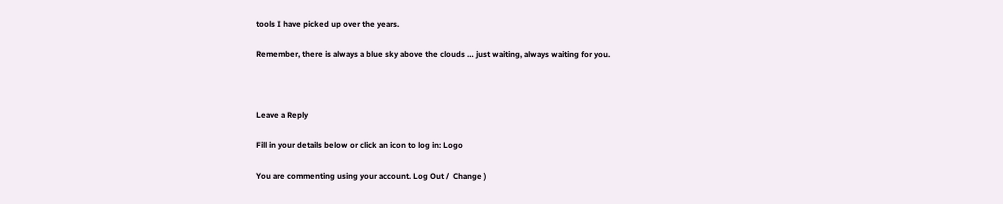tools I have picked up over the years.

Remember, there is always a blue sky above the clouds … just waiting, always waiting for you.



Leave a Reply

Fill in your details below or click an icon to log in: Logo

You are commenting using your account. Log Out /  Change )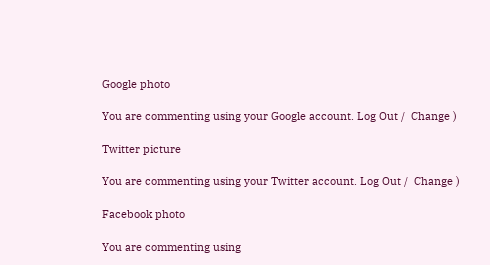Google photo

You are commenting using your Google account. Log Out /  Change )

Twitter picture

You are commenting using your Twitter account. Log Out /  Change )

Facebook photo

You are commenting using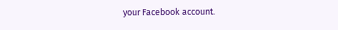your Facebook account.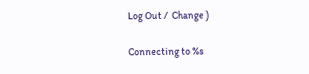Log Out /  Change )

Connecting to %s